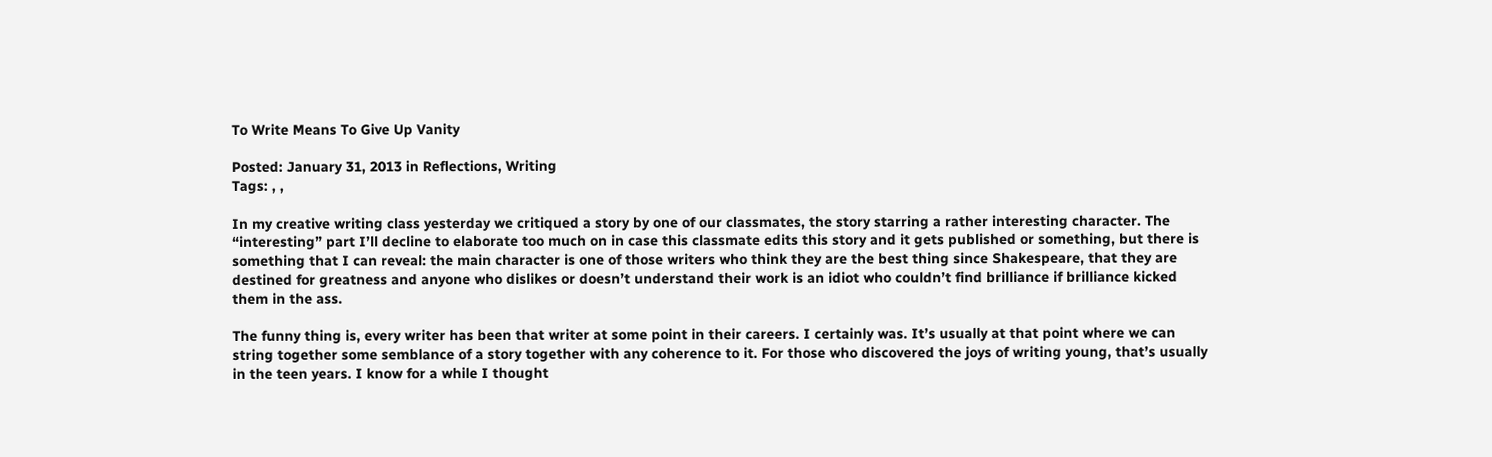To Write Means To Give Up Vanity

Posted: January 31, 2013 in Reflections, Writing
Tags: , ,

In my creative writing class yesterday we critiqued a story by one of our classmates, the story starring a rather interesting character. The “interesting” part I’ll decline to elaborate too much on in case this classmate edits this story and it gets published or something, but there is something that I can reveal: the main character is one of those writers who think they are the best thing since Shakespeare, that they are destined for greatness and anyone who dislikes or doesn’t understand their work is an idiot who couldn’t find brilliance if brilliance kicked them in the ass.

The funny thing is, every writer has been that writer at some point in their careers. I certainly was. It’s usually at that point where we can string together some semblance of a story together with any coherence to it. For those who discovered the joys of writing young, that’s usually in the teen years. I know for a while I thought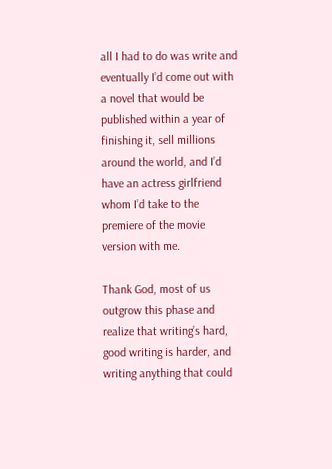all I had to do was write and eventually I’d come out with a novel that would be published within a year of finishing it, sell millions around the world, and I’d have an actress girlfriend whom I’d take to the premiere of the movie version with me.

Thank God, most of us outgrow this phase and realize that writing’s hard, good writing is harder, and writing anything that could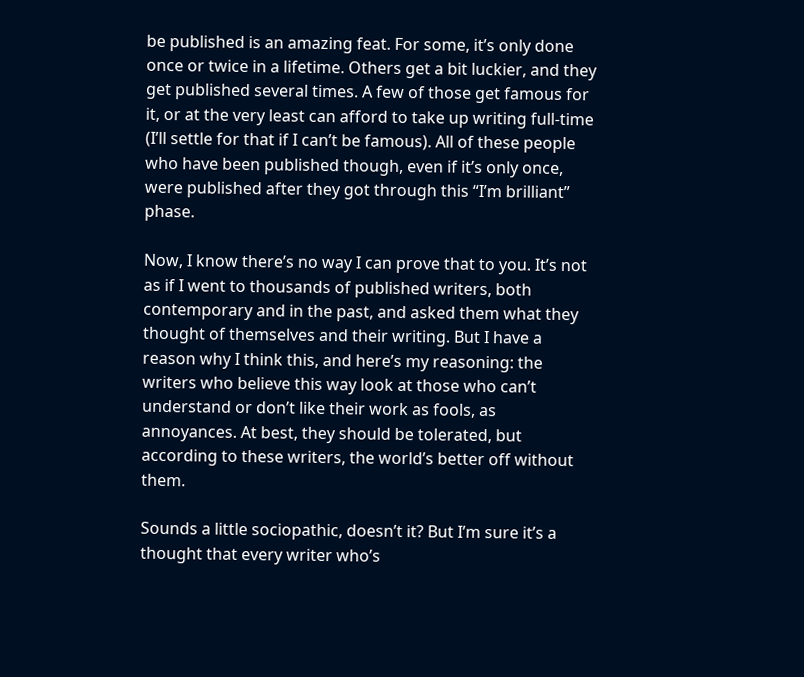be published is an amazing feat. For some, it’s only done once or twice in a lifetime. Others get a bit luckier, and they get published several times. A few of those get famous for it, or at the very least can afford to take up writing full-time (I’ll settle for that if I can’t be famous). All of these people who have been published though, even if it’s only once, were published after they got through this “I’m brilliant” phase.

Now, I know there’s no way I can prove that to you. It’s not as if I went to thousands of published writers, both contemporary and in the past, and asked them what they thought of themselves and their writing. But I have a reason why I think this, and here’s my reasoning: the writers who believe this way look at those who can’t understand or don’t like their work as fools, as annoyances. At best, they should be tolerated, but according to these writers, the world’s better off without them.

Sounds a little sociopathic, doesn’t it? But I’m sure it’s a thought that every writer who’s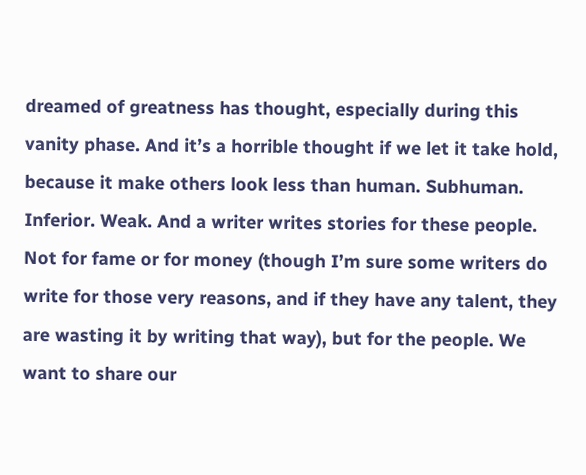dreamed of greatness has thought, especially during this vanity phase. And it’s a horrible thought if we let it take hold, because it make others look less than human. Subhuman. Inferior. Weak. And a writer writes stories for these people. Not for fame or for money (though I’m sure some writers do write for those very reasons, and if they have any talent, they are wasting it by writing that way), but for the people. We want to share our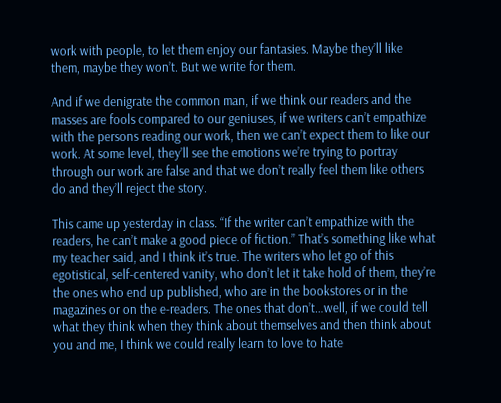work with people, to let them enjoy our fantasies. Maybe they’ll like them, maybe they won’t. But we write for them.

And if we denigrate the common man, if we think our readers and the masses are fools compared to our geniuses, if we writers can’t empathize with the persons reading our work, then we can’t expect them to like our work. At some level, they’ll see the emotions we’re trying to portray through our work are false and that we don’t really feel them like others do and they’ll reject the story.

This came up yesterday in class. “If the writer can’t empathize with the readers, he can’t make a good piece of fiction.” That’s something like what my teacher said, and I think it’s true. The writers who let go of this egotistical, self-centered vanity, who don’t let it take hold of them, they’re the ones who end up published, who are in the bookstores or in the magazines or on the e-readers. The ones that don’t…well, if we could tell what they think when they think about themselves and then think about you and me, I think we could really learn to love to hate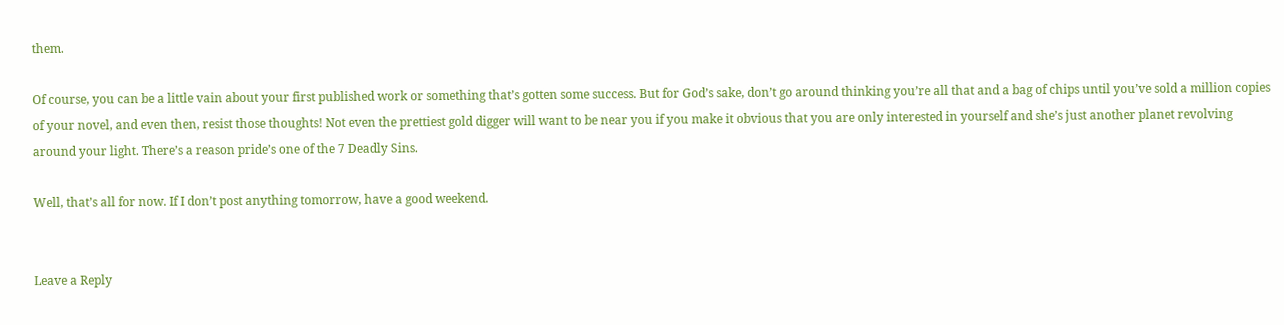them.

Of course, you can be a little vain about your first published work or something that’s gotten some success. But for God’s sake, don’t go around thinking you’re all that and a bag of chips until you’ve sold a million copies of your novel, and even then, resist those thoughts! Not even the prettiest gold digger will want to be near you if you make it obvious that you are only interested in yourself and she’s just another planet revolving around your light. There’s a reason pride’s one of the 7 Deadly Sins.

Well, that’s all for now. If I don’t post anything tomorrow, have a good weekend.


Leave a Reply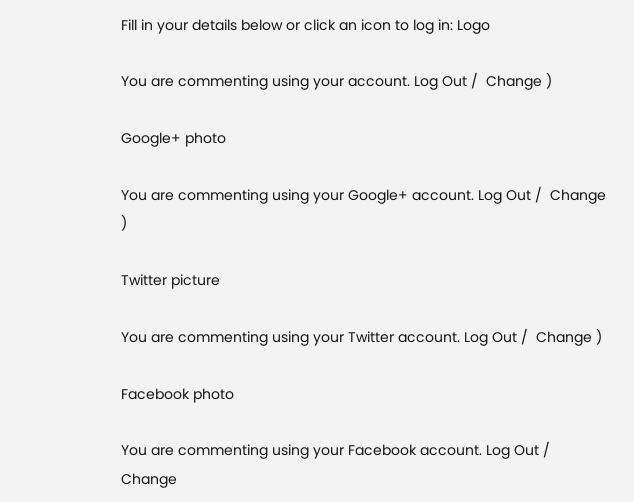Fill in your details below or click an icon to log in: Logo

You are commenting using your account. Log Out /  Change )

Google+ photo

You are commenting using your Google+ account. Log Out /  Change )

Twitter picture

You are commenting using your Twitter account. Log Out /  Change )

Facebook photo

You are commenting using your Facebook account. Log Out /  Change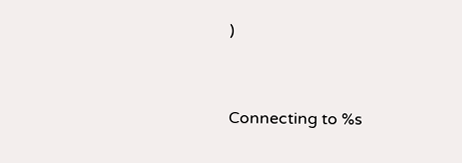)


Connecting to %s